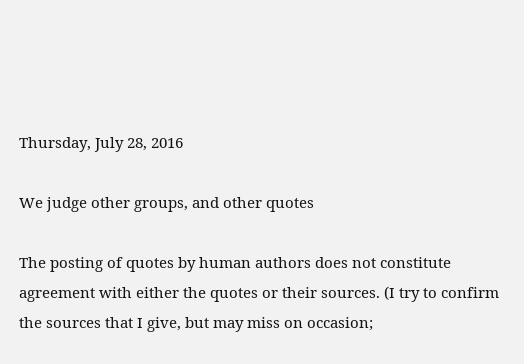Thursday, July 28, 2016

We judge other groups, and other quotes

The posting of quotes by human authors does not constitute agreement with either the quotes or their sources. (I try to confirm the sources that I give, but may miss on occasion;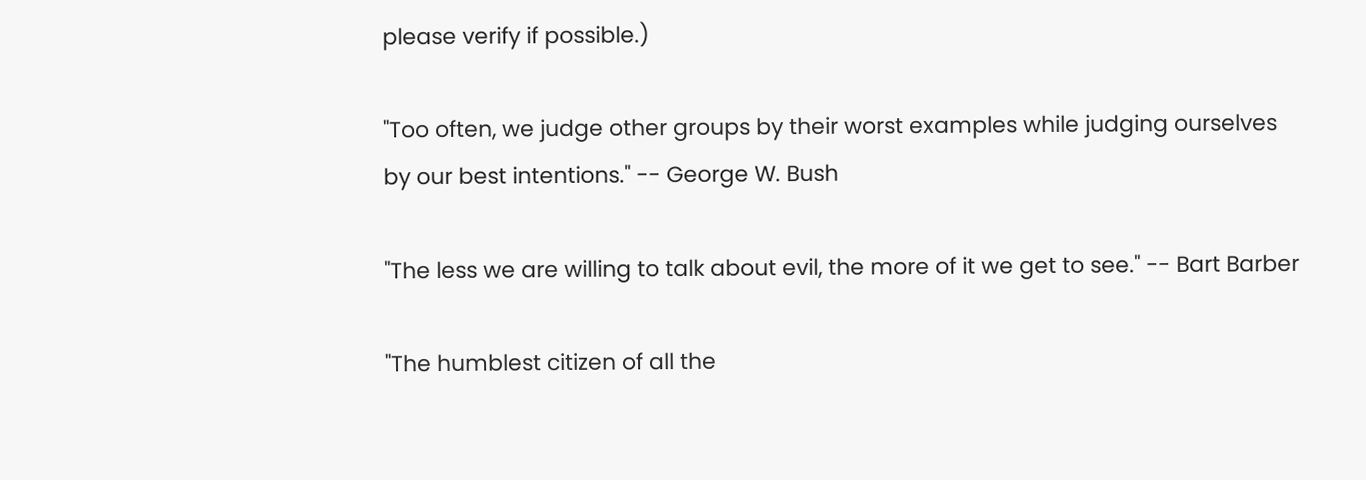please verify if possible.)

"Too often, we judge other groups by their worst examples while judging ourselves by our best intentions." -- George W. Bush

"The less we are willing to talk about evil, the more of it we get to see." -- Bart Barber

"The humblest citizen of all the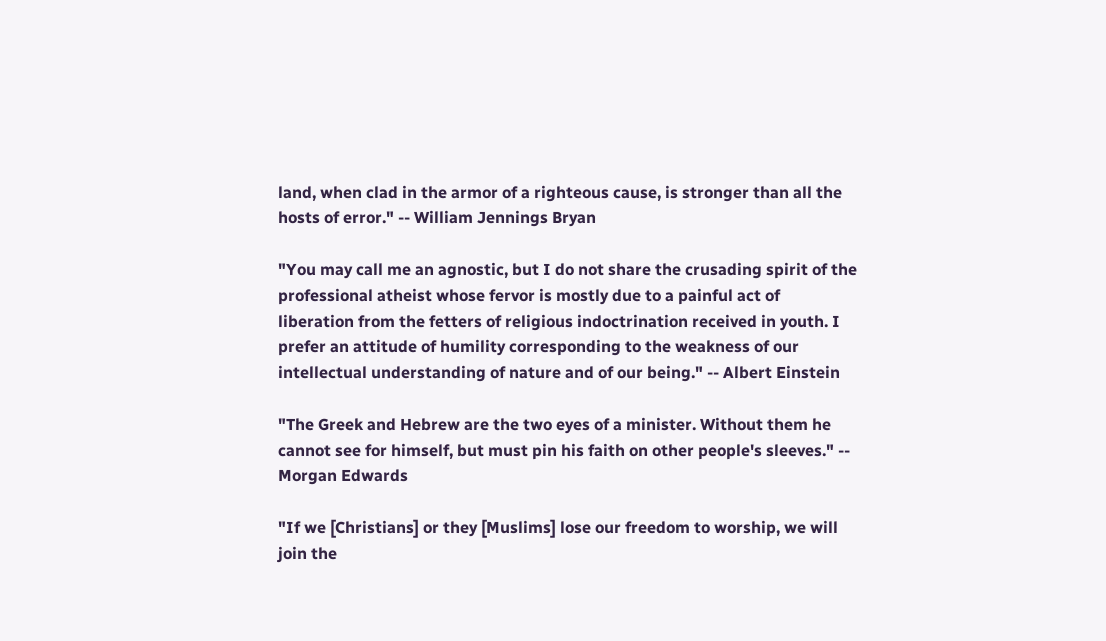land, when clad in the armor of a righteous cause, is stronger than all the hosts of error." -- William Jennings Bryan

"You may call me an agnostic, but I do not share the crusading spirit of the professional atheist whose fervor is mostly due to a painful act of liberation from the fetters of religious indoctrination received in youth. I prefer an attitude of humility corresponding to the weakness of our intellectual understanding of nature and of our being." -- Albert Einstein

"The Greek and Hebrew are the two eyes of a minister. Without them he cannot see for himself, but must pin his faith on other people's sleeves." -- Morgan Edwards

"If we [Christians] or they [Muslims] lose our freedom to worship, we will join the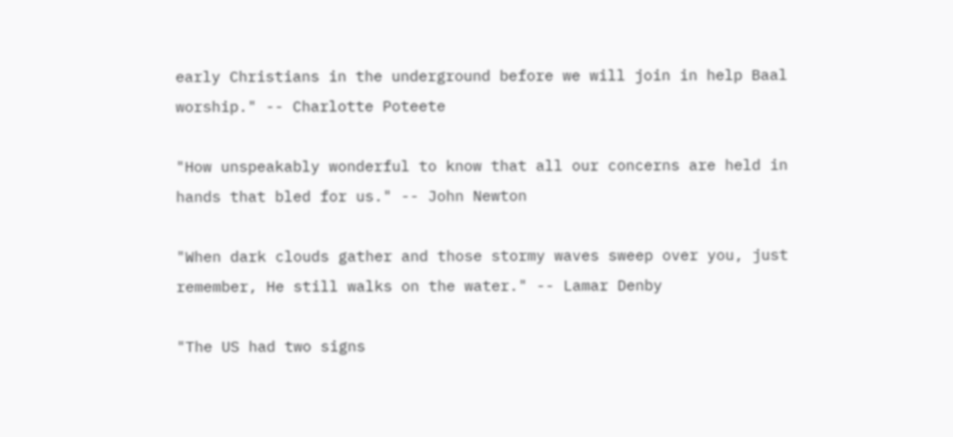early Christians in the underground before we will join in help Baal worship." -- Charlotte Poteete

"How unspeakably wonderful to know that all our concerns are held in hands that bled for us." -- John Newton

"When dark clouds gather and those stormy waves sweep over you, just remember, He still walks on the water." -- Lamar Denby

"The US had two signs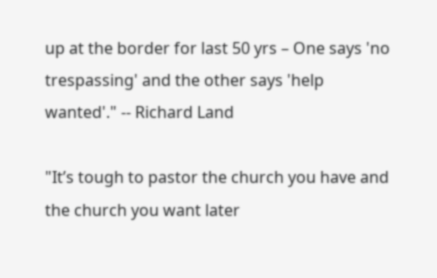up at the border for last 50 yrs – One says 'no trespassing' and the other says 'help wanted'." -- Richard Land

"It’s tough to pastor the church you have and the church you want later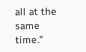all at the same time."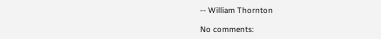-- William Thornton

No comments: